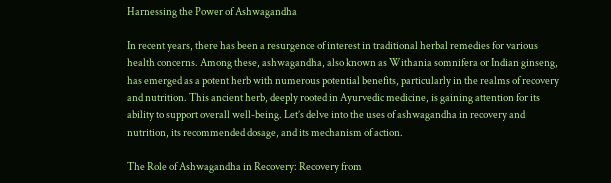Harnessing the Power of Ashwagandha

In recent years, there has been a resurgence of interest in traditional herbal remedies for various health concerns. Among these, ashwagandha, also known as Withania somnifera or Indian ginseng, has emerged as a potent herb with numerous potential benefits, particularly in the realms of recovery and nutrition. This ancient herb, deeply rooted in Ayurvedic medicine, is gaining attention for its ability to support overall well-being. Let’s delve into the uses of ashwagandha in recovery and nutrition, its recommended dosage, and its mechanism of action.

The Role of Ashwagandha in Recovery: Recovery from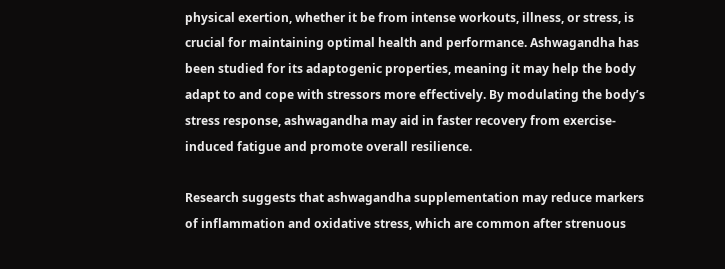physical exertion, whether it be from intense workouts, illness, or stress, is crucial for maintaining optimal health and performance. Ashwagandha has been studied for its adaptogenic properties, meaning it may help the body adapt to and cope with stressors more effectively. By modulating the body’s stress response, ashwagandha may aid in faster recovery from exercise-induced fatigue and promote overall resilience.

Research suggests that ashwagandha supplementation may reduce markers of inflammation and oxidative stress, which are common after strenuous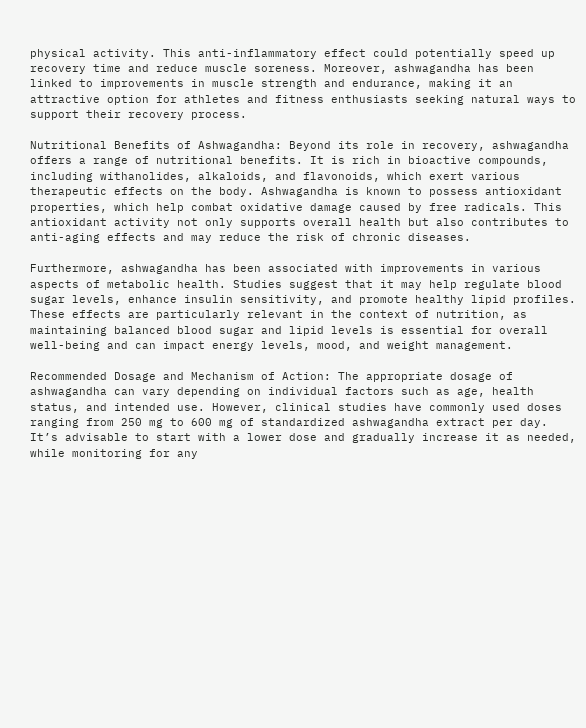physical activity. This anti-inflammatory effect could potentially speed up recovery time and reduce muscle soreness. Moreover, ashwagandha has been linked to improvements in muscle strength and endurance, making it an attractive option for athletes and fitness enthusiasts seeking natural ways to support their recovery process.

Nutritional Benefits of Ashwagandha: Beyond its role in recovery, ashwagandha offers a range of nutritional benefits. It is rich in bioactive compounds, including withanolides, alkaloids, and flavonoids, which exert various therapeutic effects on the body. Ashwagandha is known to possess antioxidant properties, which help combat oxidative damage caused by free radicals. This antioxidant activity not only supports overall health but also contributes to anti-aging effects and may reduce the risk of chronic diseases.

Furthermore, ashwagandha has been associated with improvements in various aspects of metabolic health. Studies suggest that it may help regulate blood sugar levels, enhance insulin sensitivity, and promote healthy lipid profiles. These effects are particularly relevant in the context of nutrition, as maintaining balanced blood sugar and lipid levels is essential for overall well-being and can impact energy levels, mood, and weight management.

Recommended Dosage and Mechanism of Action: The appropriate dosage of ashwagandha can vary depending on individual factors such as age, health status, and intended use. However, clinical studies have commonly used doses ranging from 250 mg to 600 mg of standardized ashwagandha extract per day. It’s advisable to start with a lower dose and gradually increase it as needed, while monitoring for any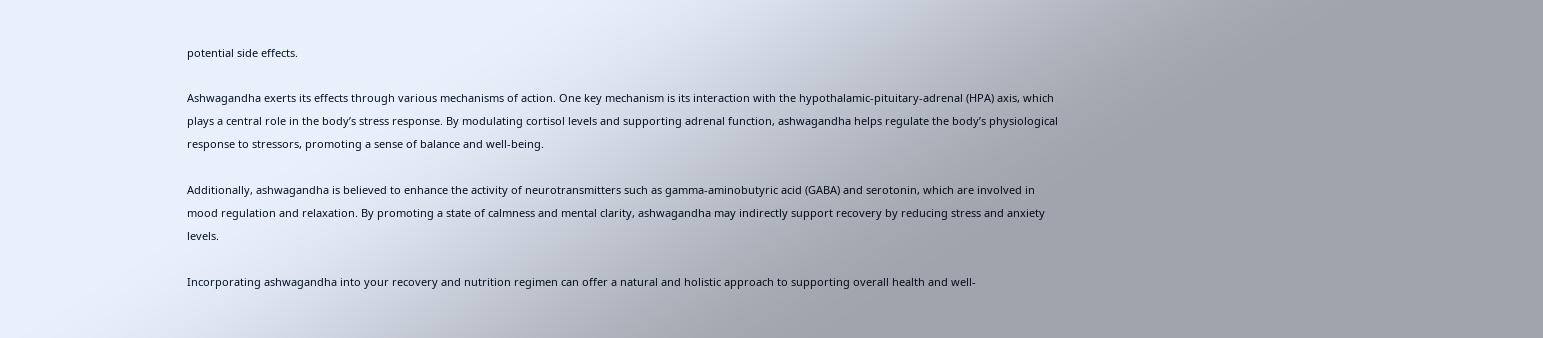potential side effects.

Ashwagandha exerts its effects through various mechanisms of action. One key mechanism is its interaction with the hypothalamic-pituitary-adrenal (HPA) axis, which plays a central role in the body’s stress response. By modulating cortisol levels and supporting adrenal function, ashwagandha helps regulate the body’s physiological response to stressors, promoting a sense of balance and well-being.

Additionally, ashwagandha is believed to enhance the activity of neurotransmitters such as gamma-aminobutyric acid (GABA) and serotonin, which are involved in mood regulation and relaxation. By promoting a state of calmness and mental clarity, ashwagandha may indirectly support recovery by reducing stress and anxiety levels.

Incorporating ashwagandha into your recovery and nutrition regimen can offer a natural and holistic approach to supporting overall health and well-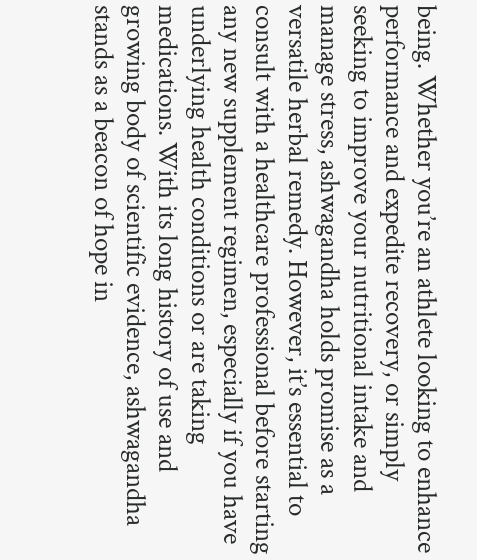being. Whether you’re an athlete looking to enhance performance and expedite recovery, or simply seeking to improve your nutritional intake and manage stress, ashwagandha holds promise as a versatile herbal remedy. However, it’s essential to consult with a healthcare professional before starting any new supplement regimen, especially if you have underlying health conditions or are taking medications. With its long history of use and growing body of scientific evidence, ashwagandha stands as a beacon of hope in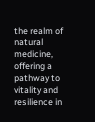the realm of natural medicine, offering a pathway to vitality and resilience in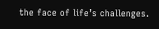the face of life’s challenges.